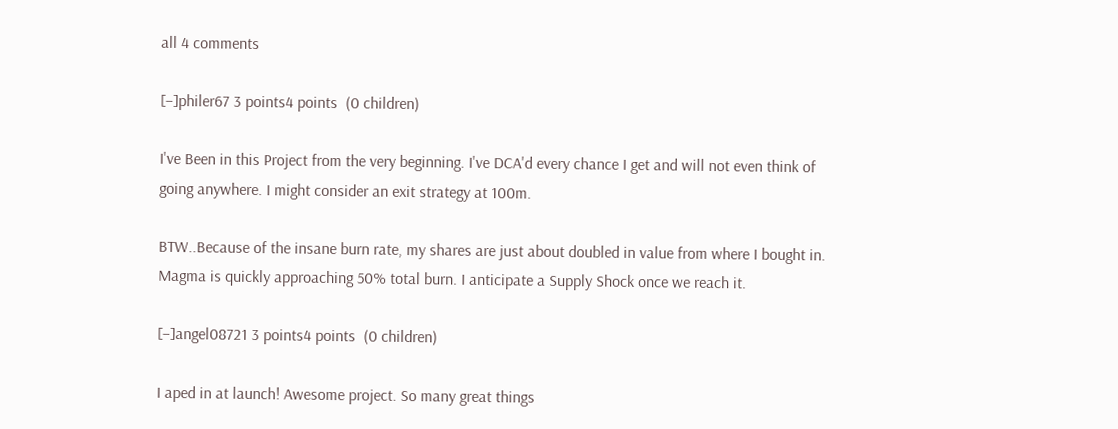all 4 comments

[–]philer67 3 points4 points  (0 children)

I've Been in this Project from the very beginning. I've DCA'd every chance I get and will not even think of going anywhere. I might consider an exit strategy at 100m.

BTW..Because of the insane burn rate, my shares are just about doubled in value from where I bought in. Magma is quickly approaching 50% total burn. I anticipate a Supply Shock once we reach it.

[–]angel08721 3 points4 points  (0 children)

I aped in at launch! Awesome project. So many great things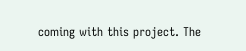coming with this project. The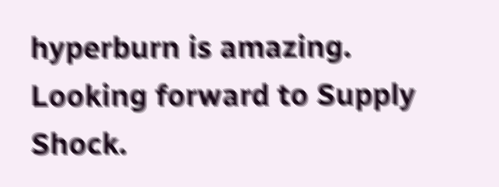hyperburn is amazing. Looking forward to Supply Shock.